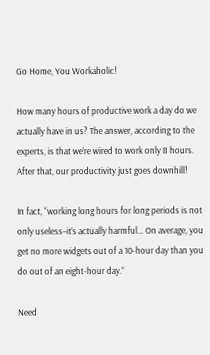Go Home, You Workaholic!

How many hours of productive work a day do we actually have in us? The answer, according to the experts, is that we’re wired to work only 8 hours. After that, our productivity just goes downhill!

In fact, “working long hours for long periods is not only useless–it’s actually harmful… On average, you get no more widgets out of a 10-hour day than you do out of an eight-hour day.”

Need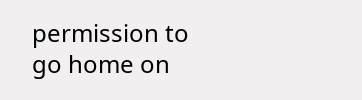permission to go home on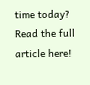time today? Read the full article here!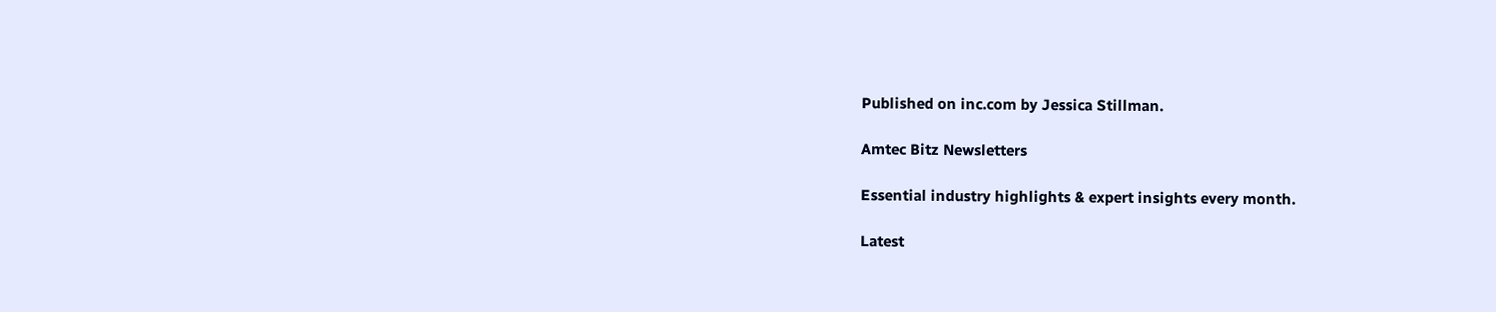Published on inc.com by Jessica Stillman.

Amtec Bitz Newsletters

Essential industry highlights & expert insights every month.

Latest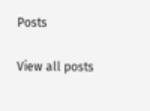Posts

View all posts